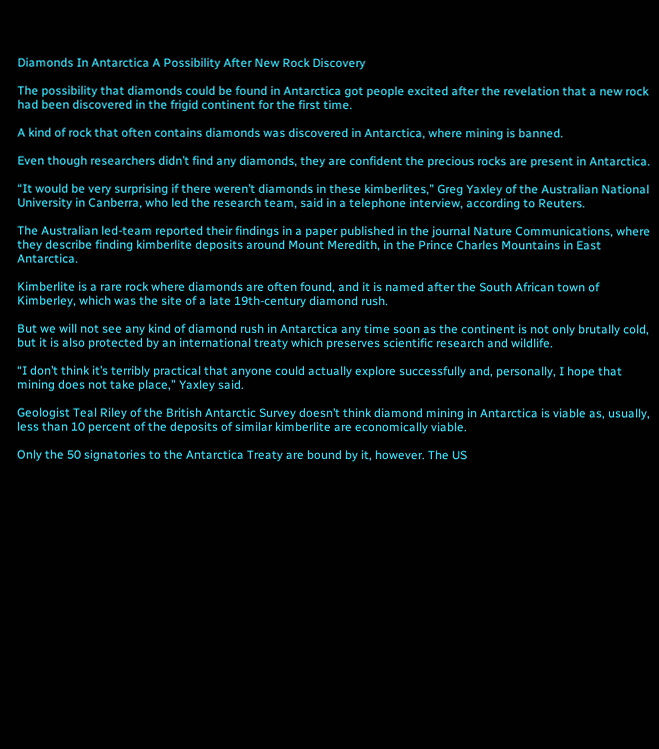Diamonds In Antarctica A Possibility After New Rock Discovery

The possibility that diamonds could be found in Antarctica got people excited after the revelation that a new rock had been discovered in the frigid continent for the first time.

A kind of rock that often contains diamonds was discovered in Antarctica, where mining is banned.

Even though researchers didn’t find any diamonds, they are confident the precious rocks are present in Antarctica.

“It would be very surprising if there weren’t diamonds in these kimberlites,” Greg Yaxley of the Australian National University in Canberra, who led the research team, said in a telephone interview, according to Reuters.

The Australian led-team reported their findings in a paper published in the journal Nature Communications, where they describe finding kimberlite deposits around Mount Meredith, in the Prince Charles Mountains in East Antarctica.

Kimberlite is a rare rock where diamonds are often found, and it is named after the South African town of Kimberley, which was the site of a late 19th-century diamond rush.

But we will not see any kind of diamond rush in Antarctica any time soon as the continent is not only brutally cold, but it is also protected by an international treaty which preserves scientific research and wildlife.

“I don’t think it’s terribly practical that anyone could actually explore successfully and, personally, I hope that mining does not take place,” Yaxley said.

Geologist Teal Riley of the British Antarctic Survey doesn’t think diamond mining in Antarctica is viable as, usually, less than 10 percent of the deposits of similar kimberlite are economically viable.

Only the 50 signatories to the Antarctica Treaty are bound by it, however. The US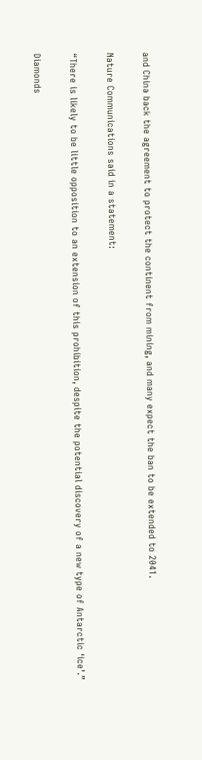and China back the agreement to protect the continent from mining, and many expect the ban to be extended to 2041.

Nature Communications said in a statement:

“There is likely to be little opposition to an extension of this prohibition, despite the potential discovery of a new type of Antarctic ‘ice’.”

Diamonds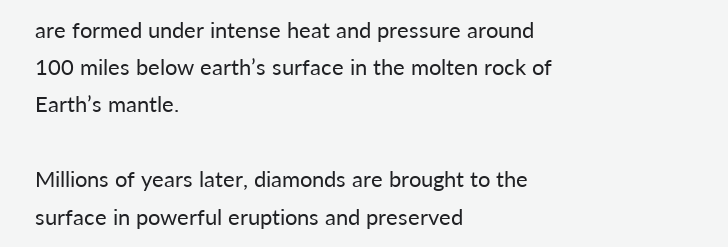are formed under intense heat and pressure around 100 miles below earth’s surface in the molten rock of Earth’s mantle.

Millions of years later, diamonds are brought to the surface in powerful eruptions and preserved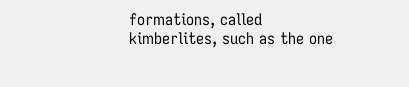formations, called kimberlites, such as the one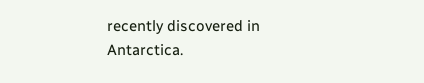recently discovered in Antarctica.